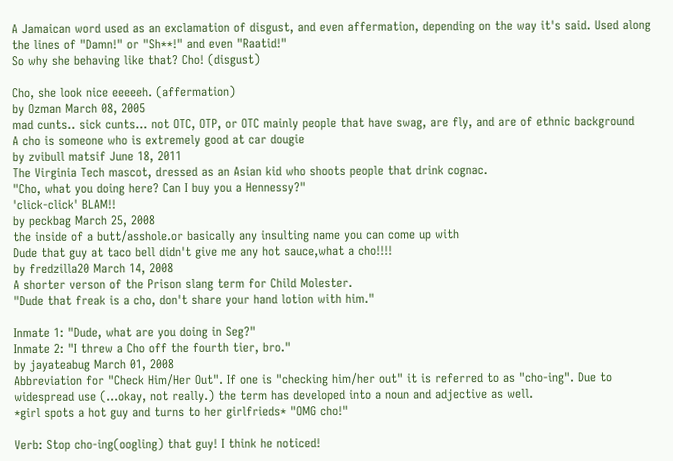A Jamaican word used as an exclamation of disgust, and even affermation, depending on the way it's said. Used along the lines of "Damn!" or "Sh**!" and even "Raatid!"
So why she behaving like that? Cho! (disgust)

Cho, she look nice eeeeeh. (affermation)
by Ozman March 08, 2005
mad cunts.. sick cunts... not OTC, OTP, or OTC mainly people that have swag, are fly, and are of ethnic background
A cho is someone who is extremely good at car dougie
by zvibull matsif June 18, 2011
The Virginia Tech mascot, dressed as an Asian kid who shoots people that drink cognac.
"Cho, what you doing here? Can I buy you a Hennessy?"
'click-click' BLAM!!
by peckbag March 25, 2008
the inside of a butt/asshole.or basically any insulting name you can come up with
Dude that guy at taco bell didn't give me any hot sauce,what a cho!!!!
by fredzilla20 March 14, 2008
A shorter verson of the Prison slang term for Child Molester.
"Dude that freak is a cho, don't share your hand lotion with him."

Inmate 1: "Dude, what are you doing in Seg?"
Inmate 2: "I threw a Cho off the fourth tier, bro."
by jayateabug March 01, 2008
Abbreviation for "Check Him/Her Out". If one is "checking him/her out" it is referred to as "cho-ing". Due to widespread use (...okay, not really.) the term has developed into a noun and adjective as well.
*girl spots a hot guy and turns to her girlfrieds* "OMG cho!"

Verb: Stop cho-ing(oogling) that guy! I think he noticed!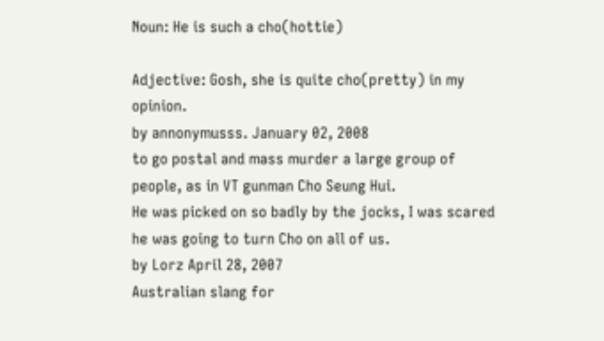Noun: He is such a cho(hottie)

Adjective: Gosh, she is quite cho(pretty) in my opinion.
by annonymusss. January 02, 2008
to go postal and mass murder a large group of people, as in VT gunman Cho Seung Hui.
He was picked on so badly by the jocks, I was scared he was going to turn Cho on all of us.
by Lorz April 28, 2007
Australian slang for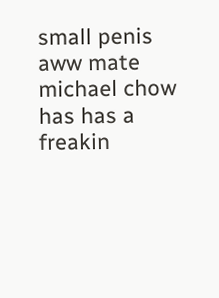small penis
aww mate michael chow has has a freakin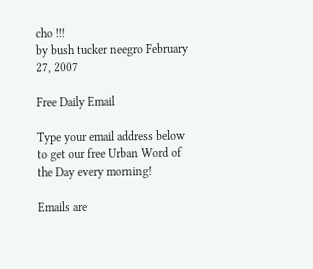cho !!!
by bush tucker neegro February 27, 2007

Free Daily Email

Type your email address below to get our free Urban Word of the Day every morning!

Emails are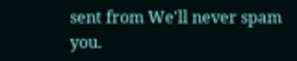sent from We'll never spam you.